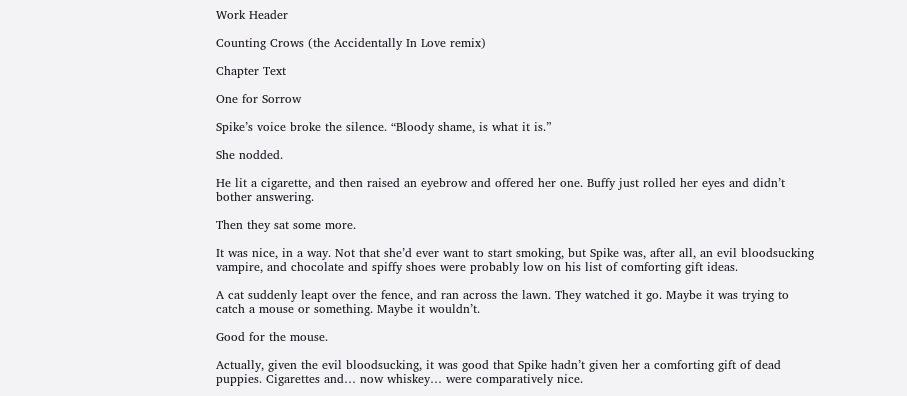Work Header

Counting Crows (the Accidentally In Love remix)

Chapter Text

One for Sorrow

Spike’s voice broke the silence. “Bloody shame, is what it is.”

She nodded.

He lit a cigarette, and then raised an eyebrow and offered her one. Buffy just rolled her eyes and didn’t bother answering.

Then they sat some more.

It was nice, in a way. Not that she’d ever want to start smoking, but Spike was, after all, an evil bloodsucking vampire, and chocolate and spiffy shoes were probably low on his list of comforting gift ideas.

A cat suddenly leapt over the fence, and ran across the lawn. They watched it go. Maybe it was trying to catch a mouse or something. Maybe it wouldn’t.

Good for the mouse.

Actually, given the evil bloodsucking, it was good that Spike hadn’t given her a comforting gift of dead puppies. Cigarettes and… now whiskey… were comparatively nice.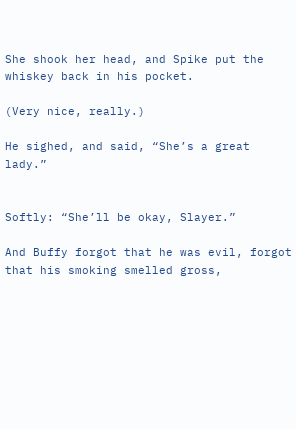She shook her head, and Spike put the whiskey back in his pocket.

(Very nice, really.)

He sighed, and said, “She’s a great lady.”


Softly: “She’ll be okay, Slayer.”

And Buffy forgot that he was evil, forgot that his smoking smelled gross,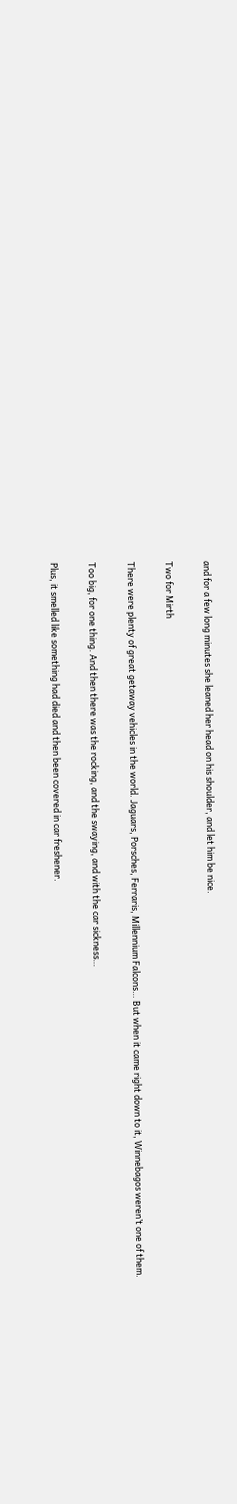and for a few long minutes she leaned her head on his shoulder, and let him be nice.

Two for Mirth

There were plenty of great getaway vehicles in the world. Jaguars, Porsches, Ferraris, Millennium Falcons… But when it came right down to it, Winnebagos weren’t one of them.

Too big, for one thing. And then there was the rocking, and the swaying, and with the car sickness…

Plus, it smelled like something had died and then been covered in car freshener.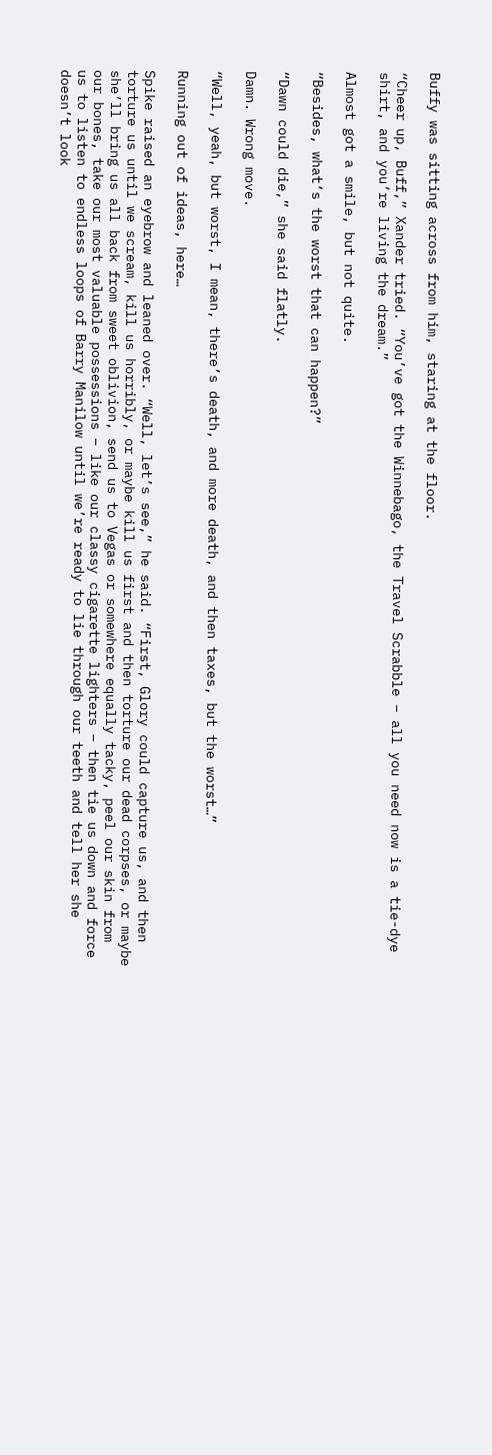Buffy was sitting across from him, staring at the floor.

“Cheer up, Buff,” Xander tried. “You’ve got the Winnebago, the Travel Scrabble – all you need now is a tie-dye shirt, and you’re living the dream.”

Almost got a smile, but not quite.

“Besides, what’s the worst that can happen?”

“Dawn could die,” she said flatly.

Damn. Wrong move.

“Well, yeah, but worst, I mean, there’s death, and more death, and then taxes, but the worst…”

Running out of ideas, here…

Spike raised an eyebrow and leaned over. “Well, let’s see,” he said. “First, Glory could capture us, and then torture us until we scream, kill us horribly, or maybe kill us first and then torture our dead corpses, or maybe she’ll bring us all back from sweet oblivion, send us to Vegas or somewhere equally tacky, peel our skin from our bones, take our most valuable possessions – like our classy cigarette lighters – then tie us down and force us to listen to endless loops of Barry Manilow until we’re ready to lie through our teeth and tell her she doesn’t look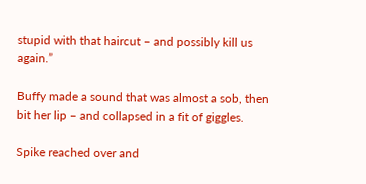stupid with that haircut – and possibly kill us again.”

Buffy made a sound that was almost a sob, then bit her lip – and collapsed in a fit of giggles.

Spike reached over and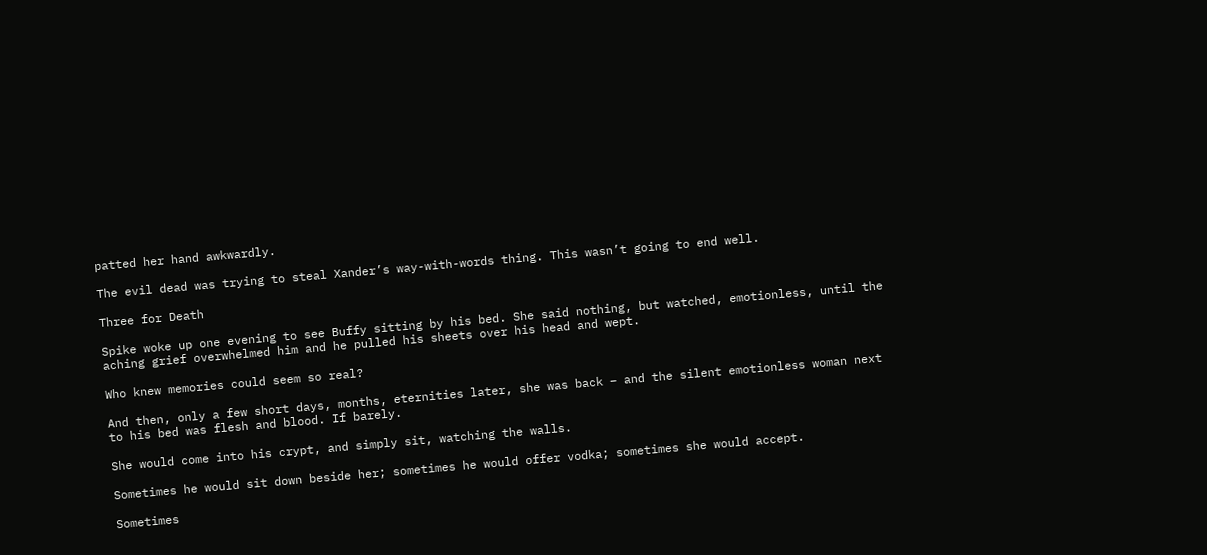patted her hand awkwardly.

The evil dead was trying to steal Xander’s way-with-words thing. This wasn’t going to end well.

Three for Death

Spike woke up one evening to see Buffy sitting by his bed. She said nothing, but watched, emotionless, until the aching grief overwhelmed him and he pulled his sheets over his head and wept.

Who knew memories could seem so real?

And then, only a few short days, months, eternities later, she was back – and the silent emotionless woman next to his bed was flesh and blood. If barely.

She would come into his crypt, and simply sit, watching the walls.

Sometimes he would sit down beside her; sometimes he would offer vodka; sometimes she would accept.

Sometimes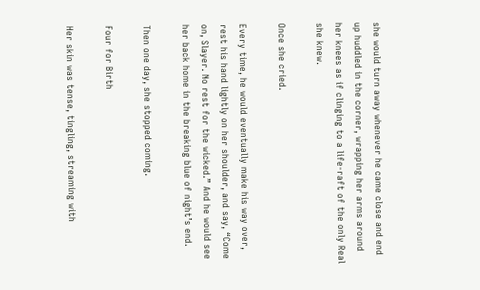she would turn away whenever he came close and end up huddled in the corner, wrapping her arms around her knees as if clinging to a life-raft of the only Real she knew.

Once she cried.

Every time, he would eventually make his way over, rest his hand lightly on her shoulder, and say, “Come on, Slayer. No rest for the wicked.” And he would see her back home in the breaking blue of night’s end.

Then one day, she stopped coming.

Four for Birth

Her skin was tense, tingling, streaming with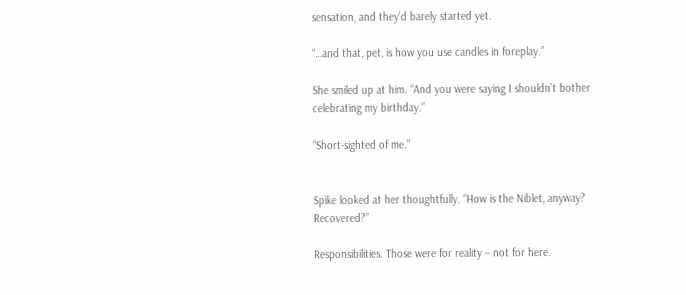sensation, and they’d barely started yet.

“…and that, pet, is how you use candles in foreplay.”

She smiled up at him. “And you were saying I shouldn’t bother celebrating my birthday.”

“Short-sighted of me.”


Spike looked at her thoughtfully. “How is the Niblet, anyway? Recovered?”

Responsibilities. Those were for reality – not for here.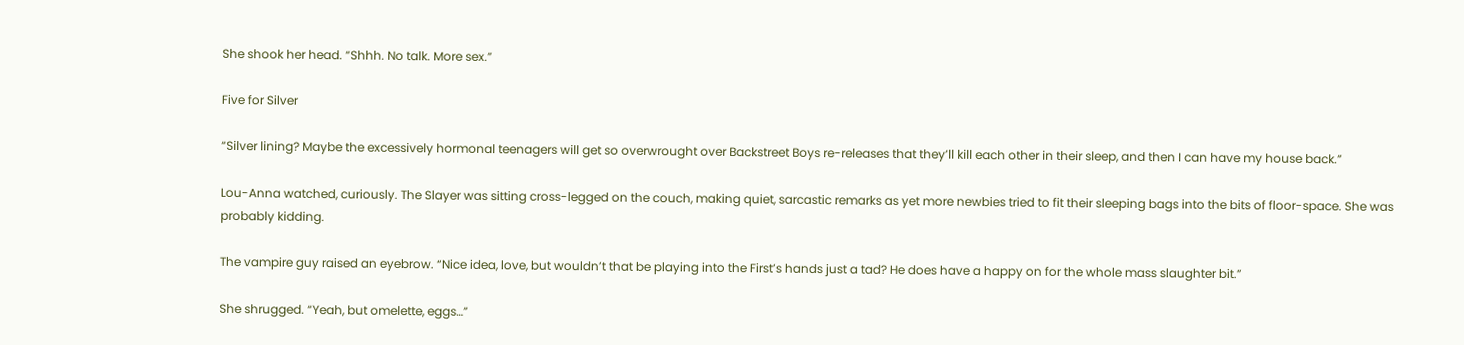She shook her head. “Shhh. No talk. More sex.”

Five for Silver

“Silver lining? Maybe the excessively hormonal teenagers will get so overwrought over Backstreet Boys re-releases that they’ll kill each other in their sleep, and then I can have my house back.”

Lou-Anna watched, curiously. The Slayer was sitting cross-legged on the couch, making quiet, sarcastic remarks as yet more newbies tried to fit their sleeping bags into the bits of floor-space. She was probably kidding.

The vampire guy raised an eyebrow. “Nice idea, love, but wouldn’t that be playing into the First’s hands just a tad? He does have a happy on for the whole mass slaughter bit.”

She shrugged. “Yeah, but omelette, eggs…”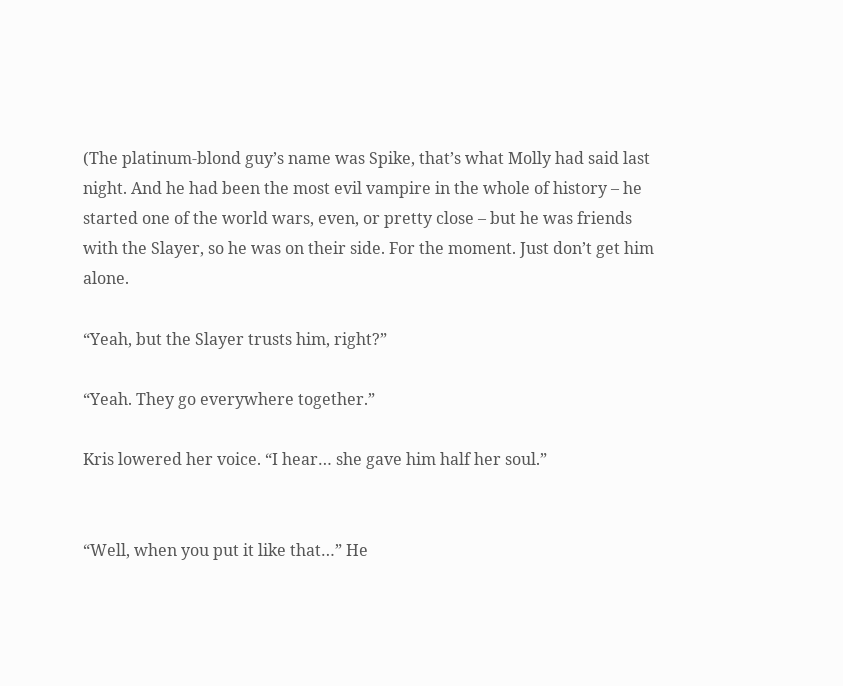(The platinum-blond guy’s name was Spike, that’s what Molly had said last night. And he had been the most evil vampire in the whole of history – he started one of the world wars, even, or pretty close – but he was friends with the Slayer, so he was on their side. For the moment. Just don’t get him alone.

“Yeah, but the Slayer trusts him, right?”

“Yeah. They go everywhere together.”

Kris lowered her voice. “I hear… she gave him half her soul.”


“Well, when you put it like that…” He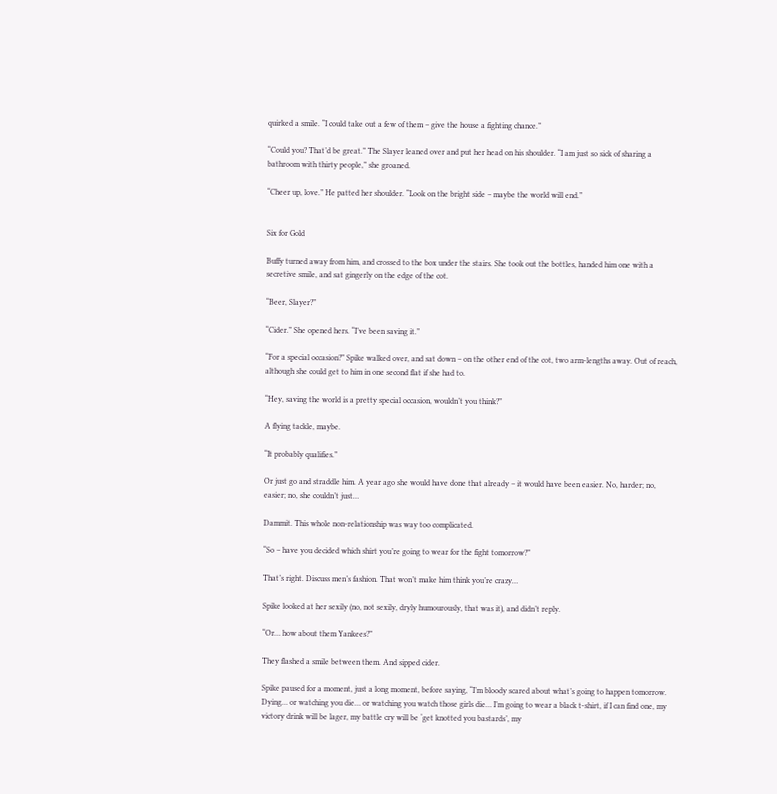quirked a smile. “I could take out a few of them – give the house a fighting chance.”

“Could you? That’d be great.” The Slayer leaned over and put her head on his shoulder. “I am just so sick of sharing a bathroom with thirty people,” she groaned.

“Cheer up, love.” He patted her shoulder. “Look on the bright side – maybe the world will end.”


Six for Gold

Buffy turned away from him, and crossed to the box under the stairs. She took out the bottles, handed him one with a secretive smile, and sat gingerly on the edge of the cot.

“Beer, Slayer?”

“Cider.” She opened hers. “I’ve been saving it.”

“For a special occasion?” Spike walked over, and sat down – on the other end of the cot, two arm-lengths away. Out of reach, although she could get to him in one second flat if she had to.

“Hey, saving the world is a pretty special occasion, wouldn’t you think?”

A flying tackle, maybe.

“It probably qualifies.”

Or just go and straddle him. A year ago she would have done that already – it would have been easier. No, harder; no, easier; no, she couldn’t just…

Dammit. This whole non-relationship was way too complicated.

“So – have you decided which shirt you’re going to wear for the fight tomorrow?”

That’s right. Discuss men’s fashion. That won’t make him think you’re crazy…

Spike looked at her sexily (no, not sexily, dryly humourously, that was it), and didn’t reply.

“Or… how about them Yankees?”

They flashed a smile between them. And sipped cider.

Spike paused for a moment, just a long moment, before saying, “I’m bloody scared about what’s going to happen tomorrow. Dying… or watching you die… or watching you watch those girls die… I’m going to wear a black t-shirt, if I can find one, my victory drink will be lager, my battle cry will be ‘get knotted you bastards’, my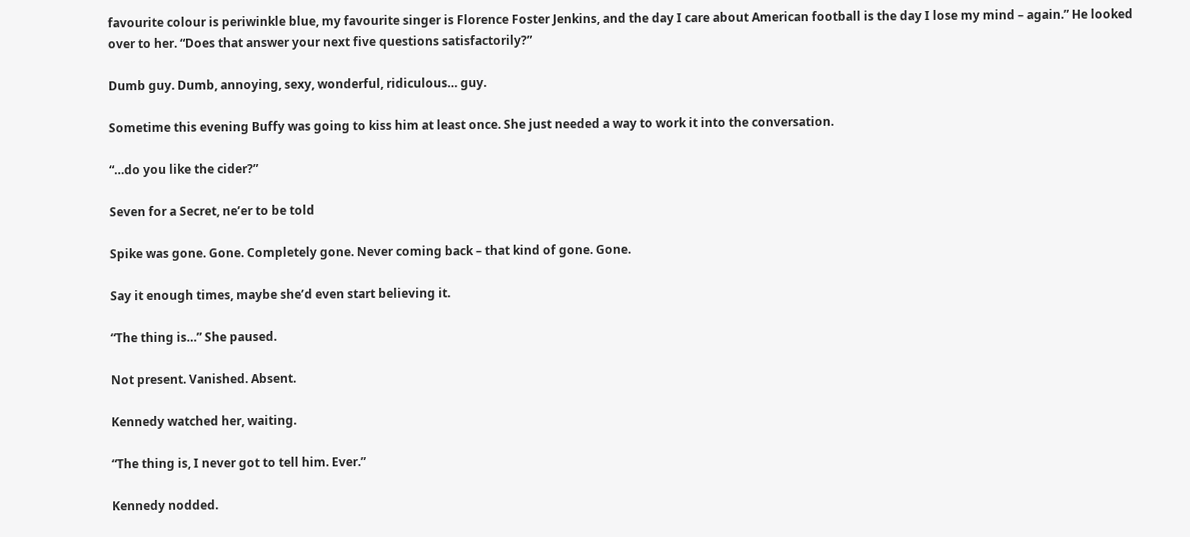favourite colour is periwinkle blue, my favourite singer is Florence Foster Jenkins, and the day I care about American football is the day I lose my mind – again.” He looked over to her. “Does that answer your next five questions satisfactorily?”

Dumb guy. Dumb, annoying, sexy, wonderful, ridiculous… guy.

Sometime this evening Buffy was going to kiss him at least once. She just needed a way to work it into the conversation.

“…do you like the cider?”

Seven for a Secret, ne’er to be told

Spike was gone. Gone. Completely gone. Never coming back – that kind of gone. Gone.

Say it enough times, maybe she’d even start believing it.

“The thing is…” She paused.

Not present. Vanished. Absent.

Kennedy watched her, waiting.

“The thing is, I never got to tell him. Ever.”

Kennedy nodded.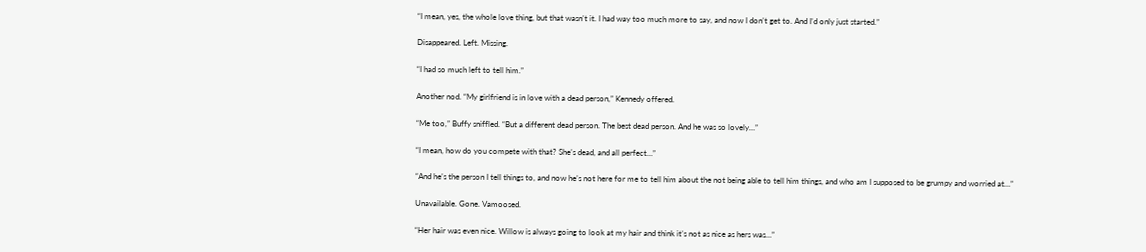“I mean, yes, the whole love thing, but that wasn’t it. I had way too much more to say, and now I don’t get to. And I’d only just started.”

Disappeared. Left. Missing.

“I had so much left to tell him.”

Another nod. “My girlfriend is in love with a dead person,” Kennedy offered.

“Me too,” Buffy sniffled. “But a different dead person. The best dead person. And he was so lovely…”

“I mean, how do you compete with that? She’s dead, and all perfect…”

“And he’s the person I tell things to, and now he’s not here for me to tell him about the not being able to tell him things, and who am I supposed to be grumpy and worried at…”

Unavailable. Gone. Vamoosed.

“Her hair was even nice. Willow is always going to look at my hair and think it’s not as nice as hers was…”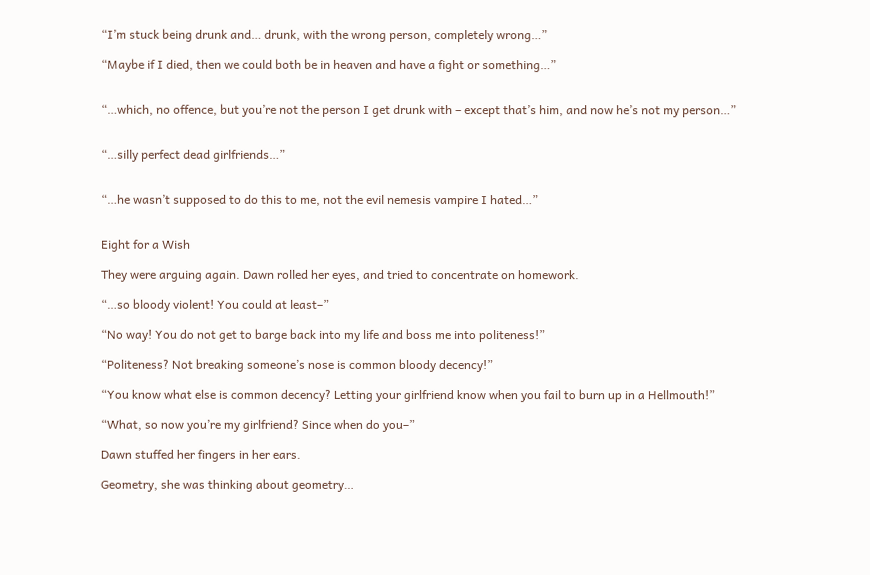“I’m stuck being drunk and… drunk, with the wrong person, completely wrong…”

“Maybe if I died, then we could both be in heaven and have a fight or something…”


“…which, no offence, but you’re not the person I get drunk with – except that’s him, and now he’s not my person…”


“…silly perfect dead girlfriends…”


“…he wasn’t supposed to do this to me, not the evil nemesis vampire I hated…”


Eight for a Wish

They were arguing again. Dawn rolled her eyes, and tried to concentrate on homework.

“…so bloody violent! You could at least–”

“No way! You do not get to barge back into my life and boss me into politeness!”

“Politeness? Not breaking someone’s nose is common bloody decency!”

“You know what else is common decency? Letting your girlfriend know when you fail to burn up in a Hellmouth!”

“What, so now you’re my girlfriend? Since when do you–”

Dawn stuffed her fingers in her ears.

Geometry, she was thinking about geometry…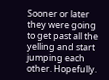Sooner or later they were going to get past all the yelling and start jumping each other. Hopefully.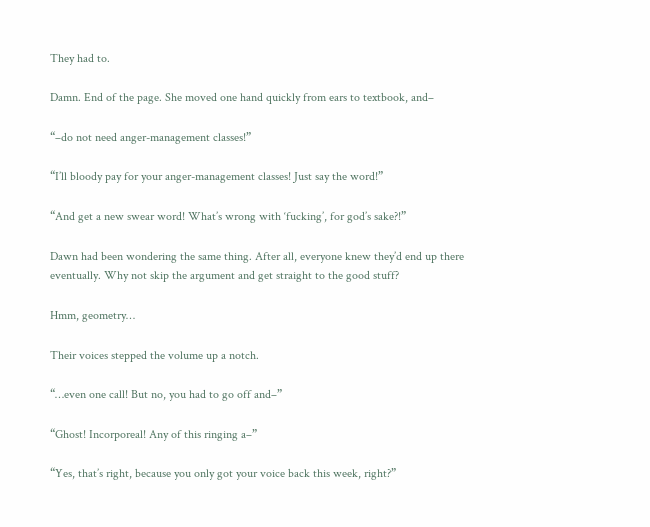They had to.

Damn. End of the page. She moved one hand quickly from ears to textbook, and–

“–do not need anger-management classes!”

“I’ll bloody pay for your anger-management classes! Just say the word!”

“And get a new swear word! What’s wrong with ‘fucking’, for god’s sake?!”

Dawn had been wondering the same thing. After all, everyone knew they’d end up there eventually. Why not skip the argument and get straight to the good stuff?

Hmm, geometry…

Their voices stepped the volume up a notch.

“…even one call! But no, you had to go off and–”

“Ghost! Incorporeal! Any of this ringing a–”

“Yes, that’s right, because you only got your voice back this week, right?”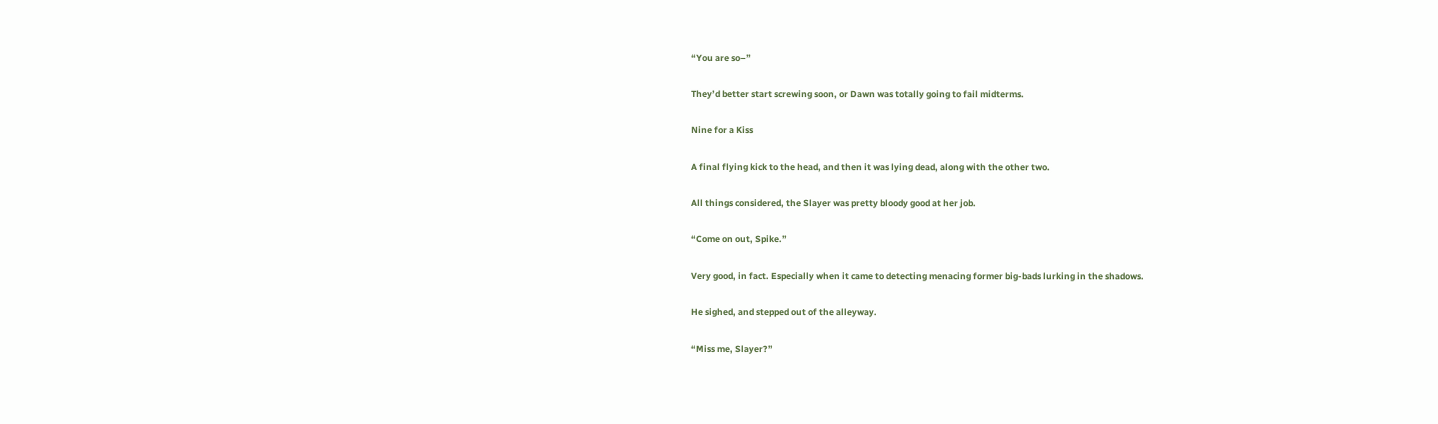“You are so–”

They’d better start screwing soon, or Dawn was totally going to fail midterms.

Nine for a Kiss

A final flying kick to the head, and then it was lying dead, along with the other two.

All things considered, the Slayer was pretty bloody good at her job.

“Come on out, Spike.”

Very good, in fact. Especially when it came to detecting menacing former big-bads lurking in the shadows.

He sighed, and stepped out of the alleyway.

“Miss me, Slayer?”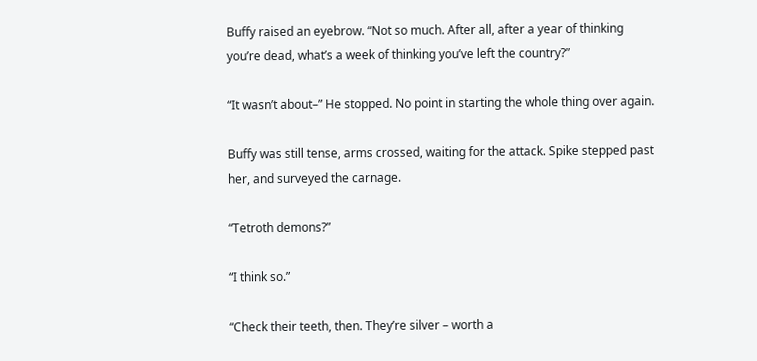Buffy raised an eyebrow. “Not so much. After all, after a year of thinking you’re dead, what’s a week of thinking you’ve left the country?”

“It wasn’t about–” He stopped. No point in starting the whole thing over again.

Buffy was still tense, arms crossed, waiting for the attack. Spike stepped past her, and surveyed the carnage.

“Tetroth demons?”

“I think so.”

“Check their teeth, then. They’re silver – worth a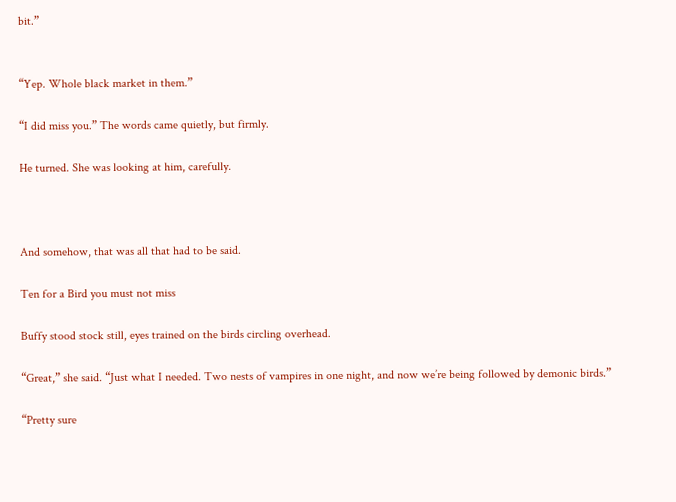bit.”


“Yep. Whole black market in them.”

“I did miss you.” The words came quietly, but firmly.

He turned. She was looking at him, carefully.



And somehow, that was all that had to be said.

Ten for a Bird you must not miss

Buffy stood stock still, eyes trained on the birds circling overhead.

“Great,” she said. “Just what I needed. Two nests of vampires in one night, and now we’re being followed by demonic birds.”

“Pretty sure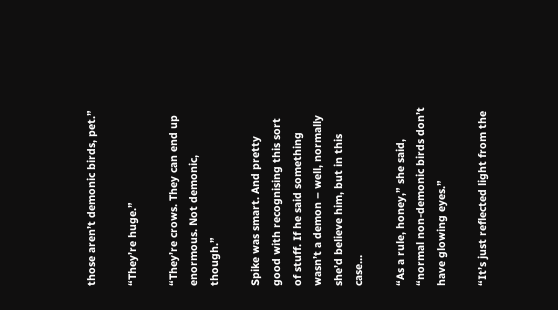those aren’t demonic birds, pet.”

“They’re huge.”

“They’re crows. They can end up enormous. Not demonic, though.”

Spike was smart. And pretty good with recognising this sort of stuff. If he said something wasn’t a demon – well, normally she’d believe him, but in this case…

“As a rule, honey,” she said, “normal non-demonic birds don’t have glowing eyes.”

“It’s just reflected light from the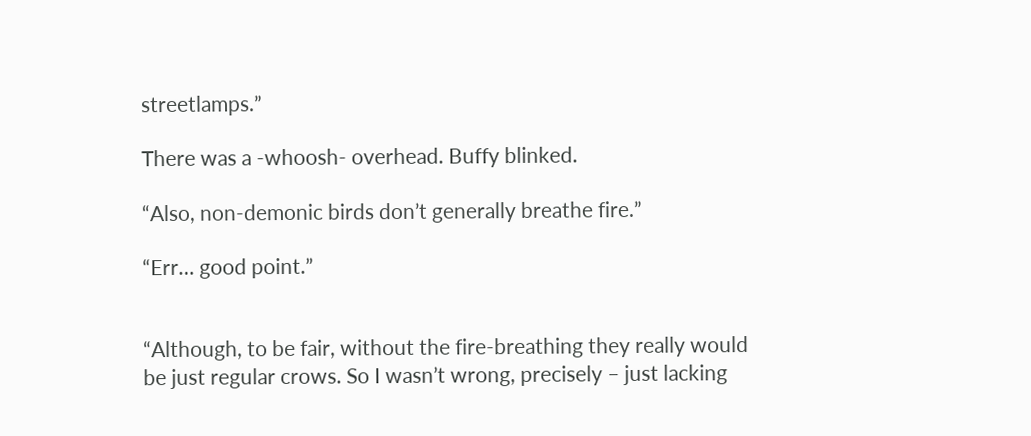streetlamps.”

There was a -whoosh- overhead. Buffy blinked.

“Also, non-demonic birds don’t generally breathe fire.”

“Err… good point.”


“Although, to be fair, without the fire-breathing they really would be just regular crows. So I wasn’t wrong, precisely – just lacking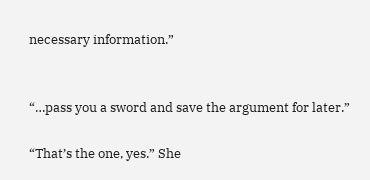necessary information.”


“…pass you a sword and save the argument for later.”

“That’s the one, yes.” She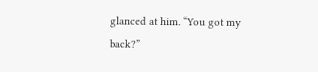glanced at him. “You got my back?”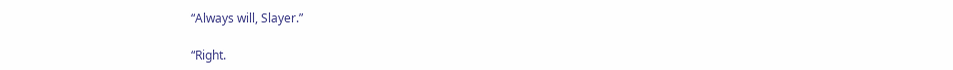“Always will, Slayer.”

“Right.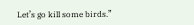Let’s go kill some birds.”